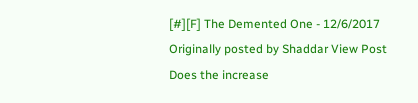[#][F] The Demented One - 12/6/2017
Originally posted by Shaddar View Post
Does the increase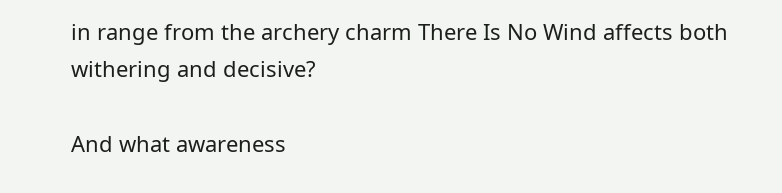in range from the archery charm There Is No Wind affects both withering and decisive?

And what awareness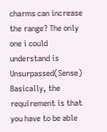charms can increase the range? The only one i could understand is Unsurpassed(Sense)
Basically, the requirement is that you have to be able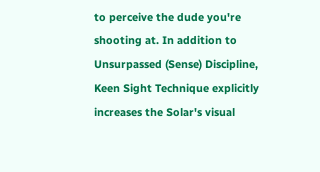to perceive the dude you're shooting at. In addition to Unsurpassed (Sense) Discipline, Keen Sight Technique explicitly increases the Solar's visual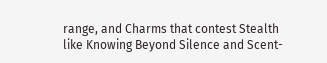range, and Charms that contest Stealth like Knowing Beyond Silence and Scent-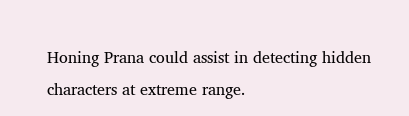Honing Prana could assist in detecting hidden characters at extreme range.